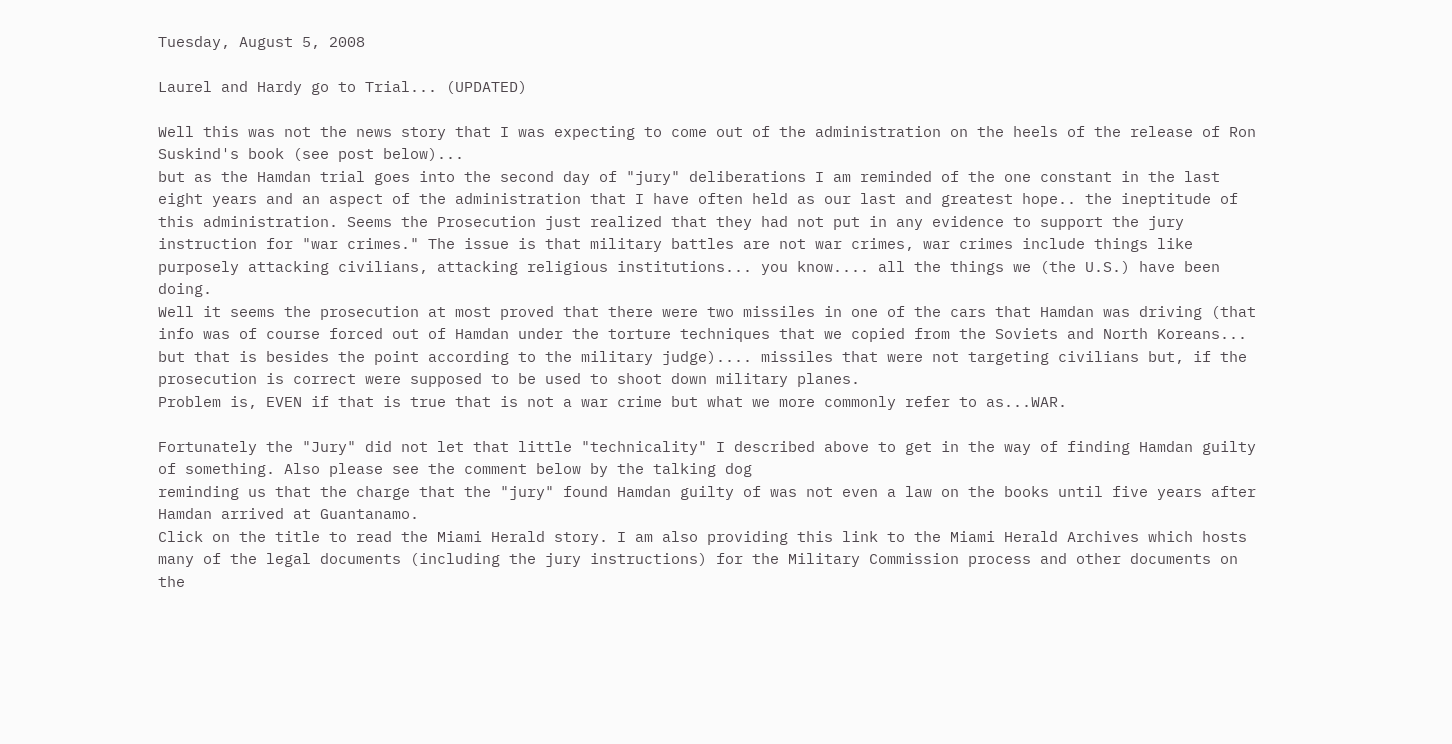Tuesday, August 5, 2008

Laurel and Hardy go to Trial... (UPDATED)

Well this was not the news story that I was expecting to come out of the administration on the heels of the release of Ron Suskind's book (see post below)...
but as the Hamdan trial goes into the second day of "jury" deliberations I am reminded of the one constant in the last eight years and an aspect of the administration that I have often held as our last and greatest hope.. the ineptitude of this administration. Seems the Prosecution just realized that they had not put in any evidence to support the jury instruction for "war crimes." The issue is that military battles are not war crimes, war crimes include things like purposely attacking civilians, attacking religious institutions... you know.... all the things we (the U.S.) have been doing.
Well it seems the prosecution at most proved that there were two missiles in one of the cars that Hamdan was driving (that info was of course forced out of Hamdan under the torture techniques that we copied from the Soviets and North Koreans... but that is besides the point according to the military judge).... missiles that were not targeting civilians but, if the prosecution is correct were supposed to be used to shoot down military planes.
Problem is, EVEN if that is true that is not a war crime but what we more commonly refer to as...WAR.

Fortunately the "Jury" did not let that little "technicality" I described above to get in the way of finding Hamdan guilty of something. Also please see the comment below by the talking dog
reminding us that the charge that the "jury" found Hamdan guilty of was not even a law on the books until five years after Hamdan arrived at Guantanamo.
Click on the title to read the Miami Herald story. I am also providing this link to the Miami Herald Archives which hosts many of the legal documents (including the jury instructions) for the Military Commission process and other documents on the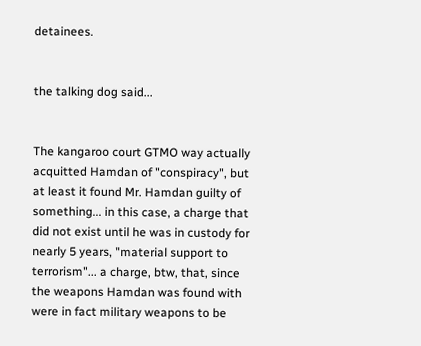detainees.


the talking dog said...


The kangaroo court GTMO way actually acquitted Hamdan of "conspiracy", but at least it found Mr. Hamdan guilty of something... in this case, a charge that did not exist until he was in custody for nearly 5 years, "material support to terrorism"... a charge, btw, that, since the weapons Hamdan was found with were in fact military weapons to be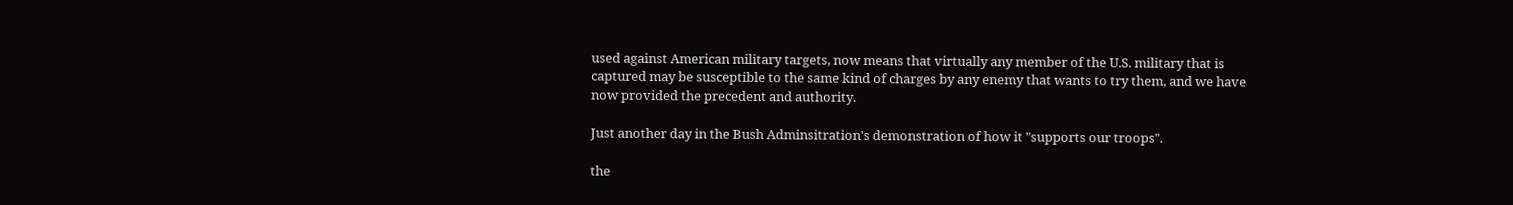used against American military targets, now means that virtually any member of the U.S. military that is captured may be susceptible to the same kind of charges by any enemy that wants to try them, and we have now provided the precedent and authority.

Just another day in the Bush Adminsitration's demonstration of how it "supports our troops".

the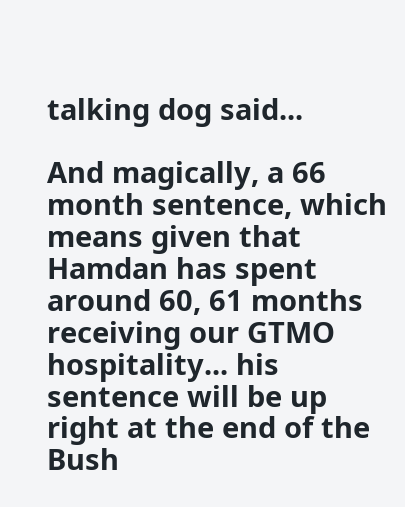talking dog said...

And magically, a 66 month sentence, which means given that Hamdan has spent around 60, 61 months receiving our GTMO hospitality... his sentence will be up right at the end of the Bush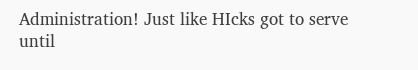Administration! Just like HIcks got to serve until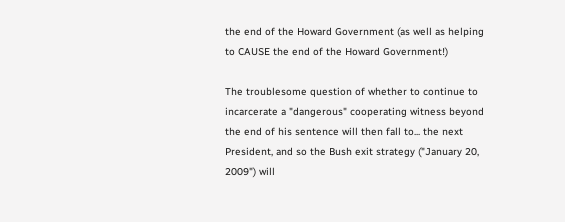the end of the Howard Government (as well as helping to CAUSE the end of the Howard Government!)

The troublesome question of whether to continue to incarcerate a "dangerous" cooperating witness beyond the end of his sentence will then fall to... the next President, and so the Bush exit strategy ("January 20, 2009") will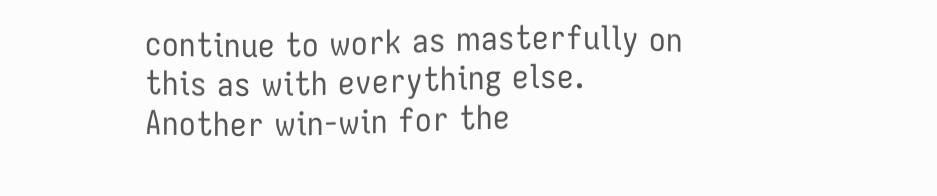continue to work as masterfully on this as with everything else. Another win-win for the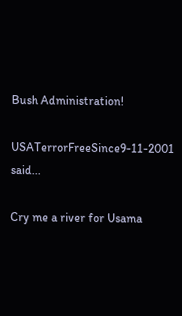Bush Administration!

USATerrorFreeSince9-11-2001 said...

Cry me a river for Usama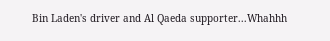Bin Laden's driver and Al Qaeda supporter...Whahhh